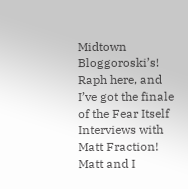Midtown Bloggoroski’s! Raph here, and I’ve got the finale of the Fear Itself Interviews with Matt Fraction! Matt and I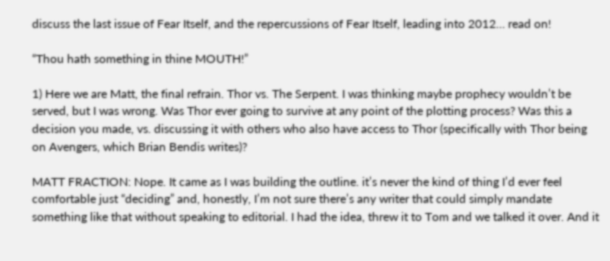discuss the last issue of Fear Itself, and the repercussions of Fear Itself, leading into 2012… read on!

“Thou hath something in thine MOUTH!”

1) Here we are Matt, the final refrain. Thor vs. The Serpent. I was thinking maybe prophecy wouldn’t be served, but I was wrong. Was Thor ever going to survive at any point of the plotting process? Was this a decision you made, vs. discussing it with others who also have access to Thor (specifically with Thor being on Avengers, which Brian Bendis writes)?

MATT FRACTION: Nope. It came as I was building the outline. it’s never the kind of thing I’d ever feel comfortable just “deciding” and, honestly, I’m not sure there’s any writer that could simply mandate something like that without speaking to editorial. I had the idea, threw it to Tom and we talked it over. And it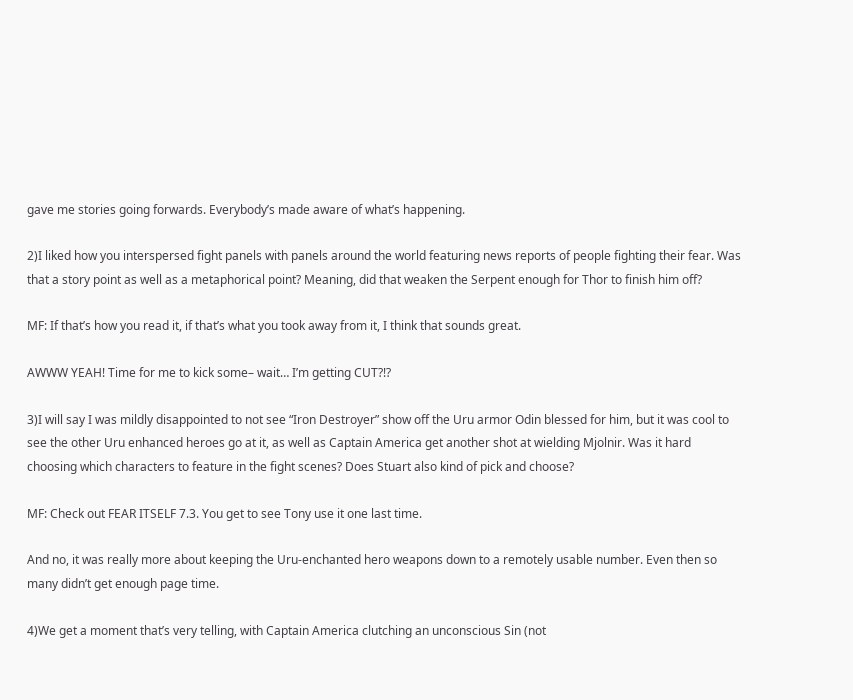gave me stories going forwards. Everybody’s made aware of what’s happening.

2)I liked how you interspersed fight panels with panels around the world featuring news reports of people fighting their fear. Was that a story point as well as a metaphorical point? Meaning, did that weaken the Serpent enough for Thor to finish him off?

MF: If that’s how you read it, if that’s what you took away from it, I think that sounds great.

AWWW YEAH! Time for me to kick some– wait… I’m getting CUT?!?

3)I will say I was mildly disappointed to not see “Iron Destroyer” show off the Uru armor Odin blessed for him, but it was cool to see the other Uru enhanced heroes go at it, as well as Captain America get another shot at wielding Mjolnir. Was it hard choosing which characters to feature in the fight scenes? Does Stuart also kind of pick and choose?

MF: Check out FEAR ITSELF 7.3. You get to see Tony use it one last time.

And no, it was really more about keeping the Uru-enchanted hero weapons down to a remotely usable number. Even then so many didn’t get enough page time.

4)We get a moment that’s very telling, with Captain America clutching an unconscious Sin (not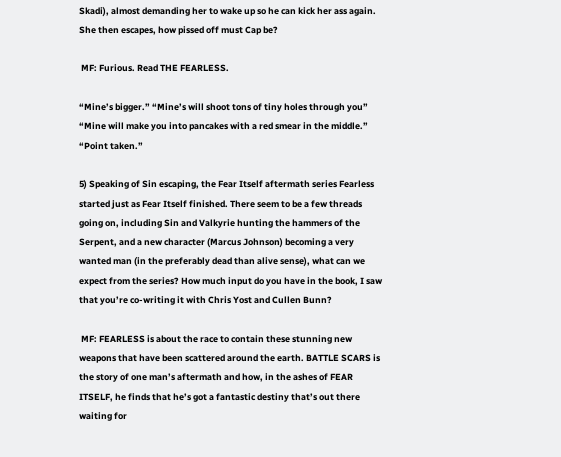Skadi), almost demanding her to wake up so he can kick her ass again. She then escapes, how pissed off must Cap be?

 MF: Furious. Read THE FEARLESS.

“Mine’s bigger.” “Mine’s will shoot tons of tiny holes through you” “Mine will make you into pancakes with a red smear in the middle.” “Point taken.”

5) Speaking of Sin escaping, the Fear Itself aftermath series Fearless started just as Fear Itself finished. There seem to be a few threads going on, including Sin and Valkyrie hunting the hammers of the Serpent, and a new character (Marcus Johnson) becoming a very wanted man (in the preferably dead than alive sense), what can we expect from the series? How much input do you have in the book, I saw that you’re co-writing it with Chris Yost and Cullen Bunn?

 MF: FEARLESS is about the race to contain these stunning new weapons that have been scattered around the earth. BATTLE SCARS is the story of one man’s aftermath and how, in the ashes of FEAR ITSELF, he finds that he’s got a fantastic destiny that’s out there waiting for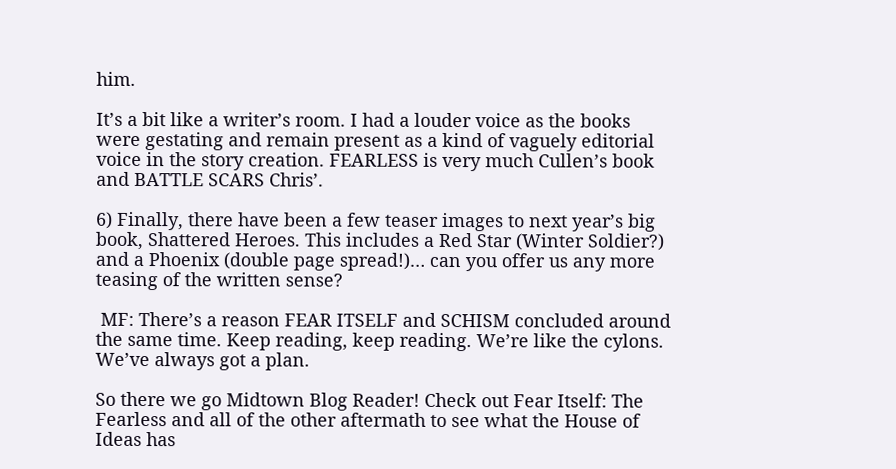him.

It’s a bit like a writer’s room. I had a louder voice as the books were gestating and remain present as a kind of vaguely editorial voice in the story creation. FEARLESS is very much Cullen’s book and BATTLE SCARS Chris’.

6) Finally, there have been a few teaser images to next year’s big book, Shattered Heroes. This includes a Red Star (Winter Soldier?) and a Phoenix (double page spread!)… can you offer us any more teasing of the written sense?

 MF: There’s a reason FEAR ITSELF and SCHISM concluded around the same time. Keep reading, keep reading. We’re like the cylons. We’ve always got a plan.

So there we go Midtown Blog Reader! Check out Fear Itself: The Fearless and all of the other aftermath to see what the House of Ideas has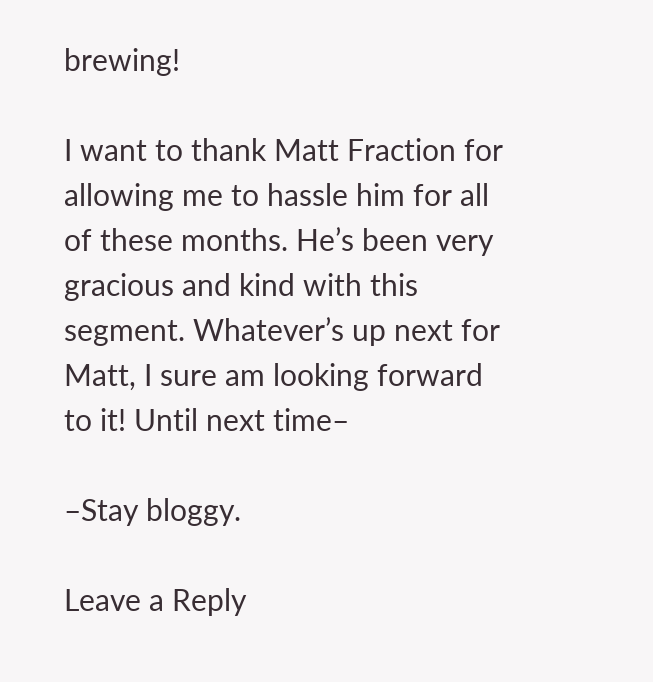brewing!

I want to thank Matt Fraction for allowing me to hassle him for all of these months. He’s been very gracious and kind with this segment. Whatever’s up next for Matt, I sure am looking forward to it! Until next time–

–Stay bloggy.

Leave a Reply